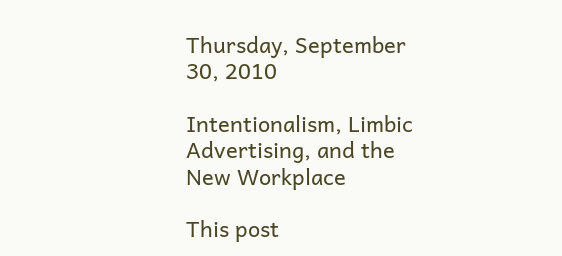Thursday, September 30, 2010

Intentionalism, Limbic Advertising, and the New Workplace

This post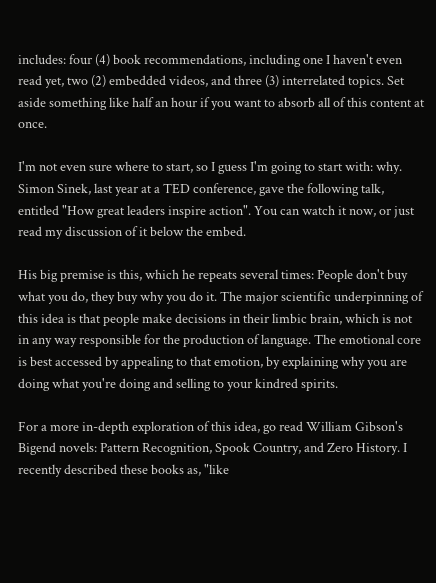includes: four (4) book recommendations, including one I haven't even read yet, two (2) embedded videos, and three (3) interrelated topics. Set aside something like half an hour if you want to absorb all of this content at once.

I'm not even sure where to start, so I guess I'm going to start with: why. Simon Sinek, last year at a TED conference, gave the following talk, entitled "How great leaders inspire action". You can watch it now, or just read my discussion of it below the embed.

His big premise is this, which he repeats several times: People don't buy what you do, they buy why you do it. The major scientific underpinning of this idea is that people make decisions in their limbic brain, which is not in any way responsible for the production of language. The emotional core is best accessed by appealing to that emotion, by explaining why you are doing what you're doing and selling to your kindred spirits.

For a more in-depth exploration of this idea, go read William Gibson's Bigend novels: Pattern Recognition, Spook Country, and Zero History. I recently described these books as, "like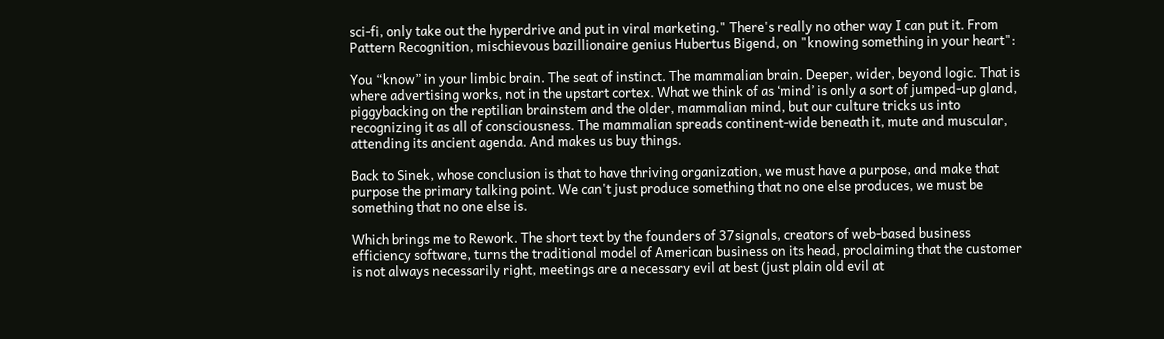sci-fi, only take out the hyperdrive and put in viral marketing." There's really no other way I can put it. From Pattern Recognition, mischievous bazillionaire genius Hubertus Bigend, on "knowing something in your heart":

You “know” in your limbic brain. The seat of instinct. The mammalian brain. Deeper, wider, beyond logic. That is where advertising works, not in the upstart cortex. What we think of as ‘mind’ is only a sort of jumped-up gland, piggybacking on the reptilian brainstem and the older, mammalian mind, but our culture tricks us into recognizing it as all of consciousness. The mammalian spreads continent-wide beneath it, mute and muscular, attending its ancient agenda. And makes us buy things.

Back to Sinek, whose conclusion is that to have thriving organization, we must have a purpose, and make that purpose the primary talking point. We can't just produce something that no one else produces, we must be something that no one else is.

Which brings me to Rework. The short text by the founders of 37signals, creators of web-based business efficiency software, turns the traditional model of American business on its head, proclaiming that the customer is not always necessarily right, meetings are a necessary evil at best (just plain old evil at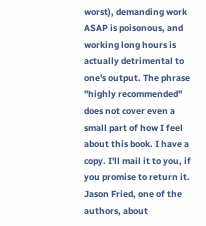worst), demanding work ASAP is poisonous, and working long hours is actually detrimental to one's output. The phrase "highly recommended" does not cover even a small part of how I feel about this book. I have a copy. I'll mail it to you, if you promise to return it. Jason Fried, one of the authors, about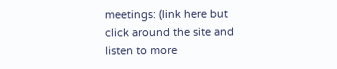meetings: (link here but click around the site and listen to more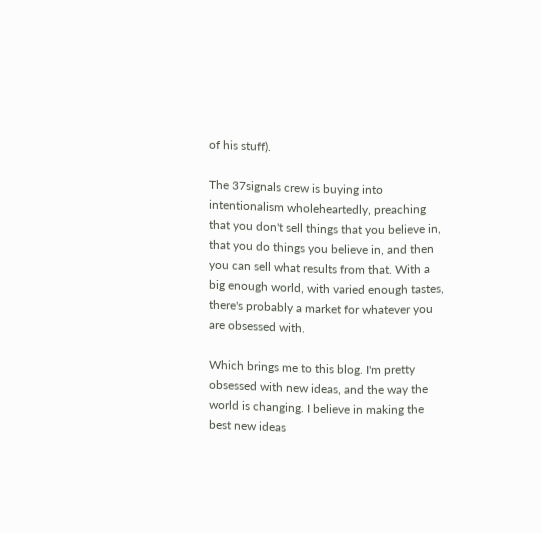of his stuff).

The 37signals crew is buying into intentionalism wholeheartedly, preaching that you don't sell things that you believe in, that you do things you believe in, and then you can sell what results from that. With a big enough world, with varied enough tastes, there's probably a market for whatever you are obsessed with.

Which brings me to this blog. I'm pretty obsessed with new ideas, and the way the world is changing. I believe in making the best new ideas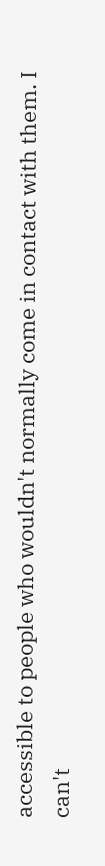accessible to people who wouldn't normally come in contact with them. I can't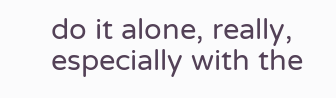do it alone, really, especially with the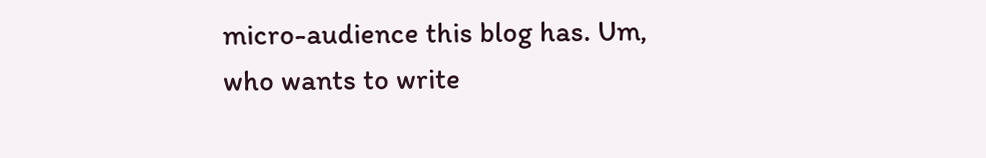micro-audience this blog has. Um, who wants to write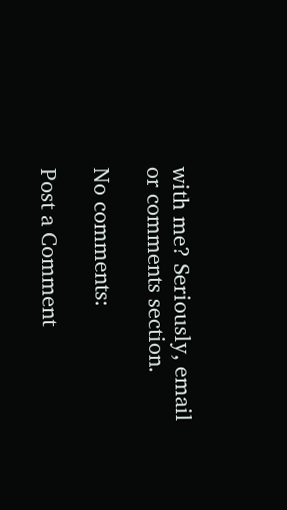with me? Seriously, email or comments section.

No comments:

Post a Comment